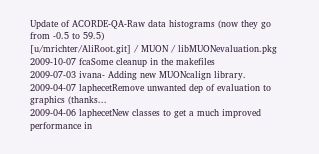Update of ACORDE-QA-Raw data histograms (now they go from -0.5 to 59.5)
[u/mrichter/AliRoot.git] / MUON / libMUONevaluation.pkg
2009-10-07 fcaSome cleanup in the makefiles
2009-07-03 ivana- Adding new MUONcalign library.
2009-04-07 laphecetRemove unwanted dep of evaluation to graphics (thanks...
2009-04-06 laphecetNew classes to get a much improved performance in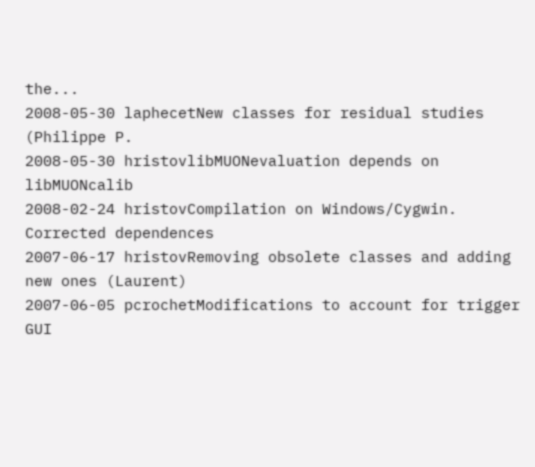the...
2008-05-30 laphecetNew classes for residual studies (Philippe P.
2008-05-30 hristovlibMUONevaluation depends on libMUONcalib
2008-02-24 hristovCompilation on Windows/Cygwin. Corrected dependences
2007-06-17 hristovRemoving obsolete classes and adding new ones (Laurent)
2007-06-05 pcrochetModifications to account for trigger GUI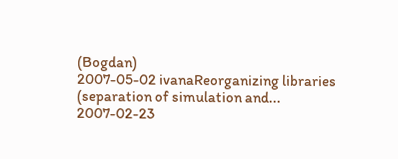(Bogdan)
2007-05-02 ivanaReorganizing libraries (separation of simulation and...
2007-02-23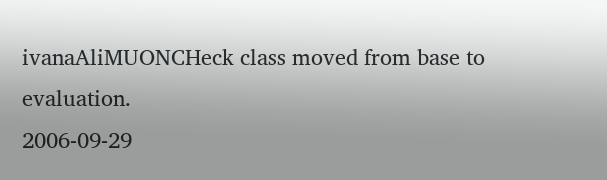ivanaAliMUONCHeck class moved from base to evaluation.
2006-09-29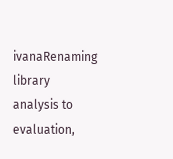ivanaRenaming library analysis to evaluation,